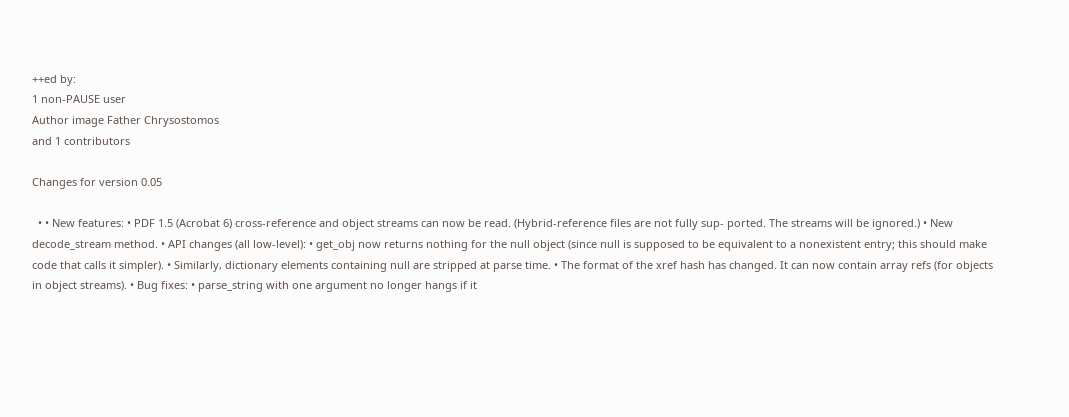++ed by:
1 non-PAUSE user
Author image Father Chrysostomos
and 1 contributors

Changes for version 0.05

  • • New features: • PDF 1.5 (Acrobat 6) cross-reference and object streams can now be read. (Hybrid-reference files are not fully sup- ported. The streams will be ignored.) • New decode_stream method. • API changes (all low-level): • get_obj now returns nothing for the null object (since null is supposed to be equivalent to a nonexistent entry; this should make code that calls it simpler). • Similarly, dictionary elements containing null are stripped at parse time. • The format of the xref hash has changed. It can now contain array refs (for objects in object streams). • Bug fixes: • parse_string with one argument no longer hangs if it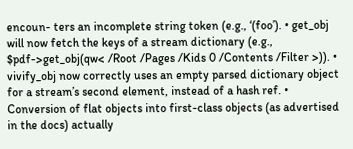encoun- ters an incomplete string token (e.g., ‘(foo’). • get_obj will now fetch the keys of a stream dictionary (e.g., $pdf->get_obj(qw< /Root /Pages /Kids 0 /Contents /Filter >)). • vivify_obj now correctly uses an empty parsed dictionary object for a stream’s second element, instead of a hash ref. • Conversion of flat objects into first-class objects (as advertised in the docs) actually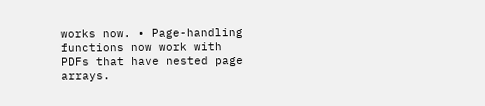works now. • Page-handling functions now work with PDFs that have nested page arrays.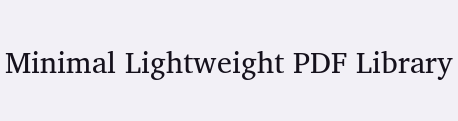Minimal Lightweight PDF Library